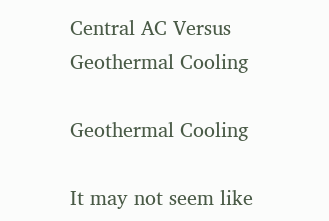Central AC Versus Geothermal Cooling

Geothermal Cooling

It may not seem like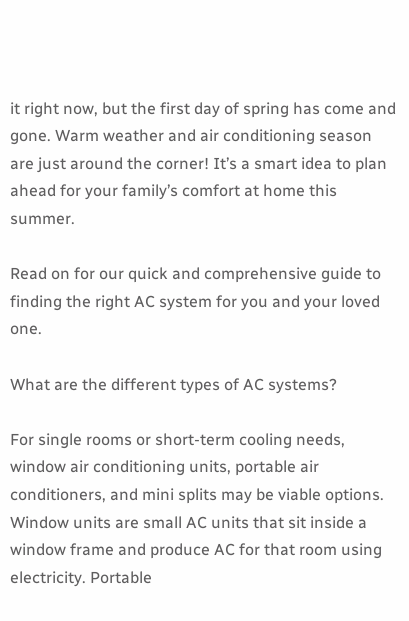it right now, but the first day of spring has come and gone. Warm weather and air conditioning season are just around the corner! It’s a smart idea to plan ahead for your family’s comfort at home this summer.

Read on for our quick and comprehensive guide to finding the right AC system for you and your loved one.

What are the different types of AC systems?

For single rooms or short-term cooling needs, window air conditioning units, portable air conditioners, and mini splits may be viable options. Window units are small AC units that sit inside a window frame and produce AC for that room using electricity. Portable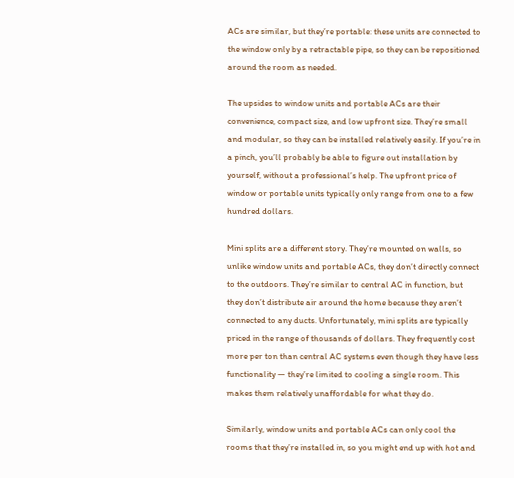ACs are similar, but they’re portable: these units are connected to the window only by a retractable pipe, so they can be repositioned around the room as needed.

The upsides to window units and portable ACs are their convenience, compact size, and low upfront size. They’re small and modular, so they can be installed relatively easily. If you’re in a pinch, you’ll probably be able to figure out installation by yourself, without a professional’s help. The upfront price of window or portable units typically only range from one to a few hundred dollars.

Mini splits are a different story. They’re mounted on walls, so unlike window units and portable ACs, they don’t directly connect to the outdoors. They’re similar to central AC in function, but they don’t distribute air around the home because they aren’t connected to any ducts. Unfortunately, mini splits are typically priced in the range of thousands of dollars. They frequently cost more per ton than central AC systems even though they have less functionality — they’re limited to cooling a single room. This makes them relatively unaffordable for what they do.

Similarly, window units and portable ACs can only cool the rooms that they’re installed in, so you might end up with hot and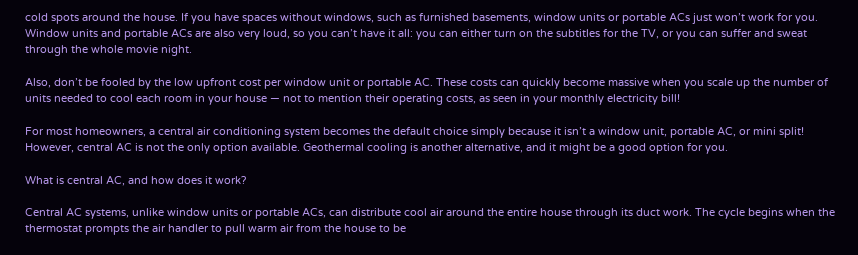cold spots around the house. If you have spaces without windows, such as furnished basements, window units or portable ACs just won’t work for you. Window units and portable ACs are also very loud, so you can’t have it all: you can either turn on the subtitles for the TV, or you can suffer and sweat through the whole movie night.

Also, don’t be fooled by the low upfront cost per window unit or portable AC. These costs can quickly become massive when you scale up the number of units needed to cool each room in your house — not to mention their operating costs, as seen in your monthly electricity bill!

For most homeowners, a central air conditioning system becomes the default choice simply because it isn’t a window unit, portable AC, or mini split! However, central AC is not the only option available. Geothermal cooling is another alternative, and it might be a good option for you.

What is central AC, and how does it work?

Central AC systems, unlike window units or portable ACs, can distribute cool air around the entire house through its duct work. The cycle begins when the thermostat prompts the air handler to pull warm air from the house to be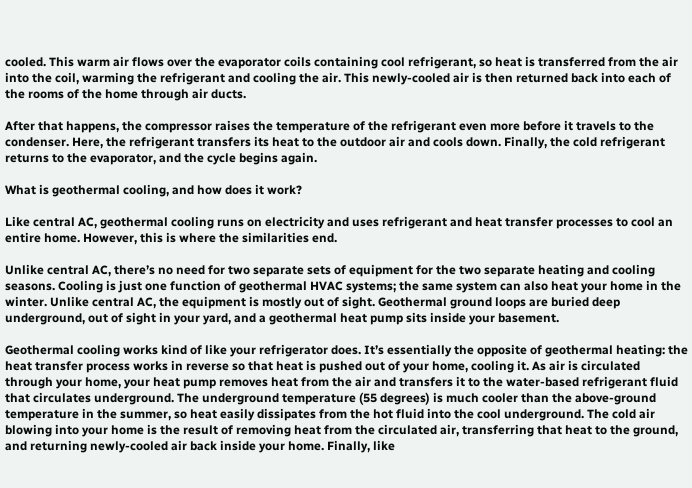cooled. This warm air flows over the evaporator coils containing cool refrigerant, so heat is transferred from the air into the coil, warming the refrigerant and cooling the air. This newly-cooled air is then returned back into each of the rooms of the home through air ducts.

After that happens, the compressor raises the temperature of the refrigerant even more before it travels to the condenser. Here, the refrigerant transfers its heat to the outdoor air and cools down. Finally, the cold refrigerant returns to the evaporator, and the cycle begins again.

What is geothermal cooling, and how does it work?

Like central AC, geothermal cooling runs on electricity and uses refrigerant and heat transfer processes to cool an entire home. However, this is where the similarities end.

Unlike central AC, there’s no need for two separate sets of equipment for the two separate heating and cooling seasons. Cooling is just one function of geothermal HVAC systems; the same system can also heat your home in the winter. Unlike central AC, the equipment is mostly out of sight. Geothermal ground loops are buried deep underground, out of sight in your yard, and a geothermal heat pump sits inside your basement.

Geothermal cooling works kind of like your refrigerator does. It’s essentially the opposite of geothermal heating: the heat transfer process works in reverse so that heat is pushed out of your home, cooling it. As air is circulated through your home, your heat pump removes heat from the air and transfers it to the water-based refrigerant fluid that circulates underground. The underground temperature (55 degrees) is much cooler than the above-ground temperature in the summer, so heat easily dissipates from the hot fluid into the cool underground. The cold air blowing into your home is the result of removing heat from the circulated air, transferring that heat to the ground, and returning newly-cooled air back inside your home. Finally, like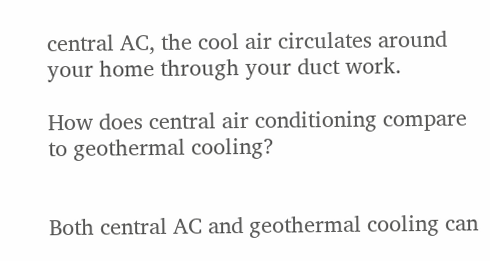central AC, the cool air circulates around your home through your duct work.

How does central air conditioning compare to geothermal cooling?


Both central AC and geothermal cooling can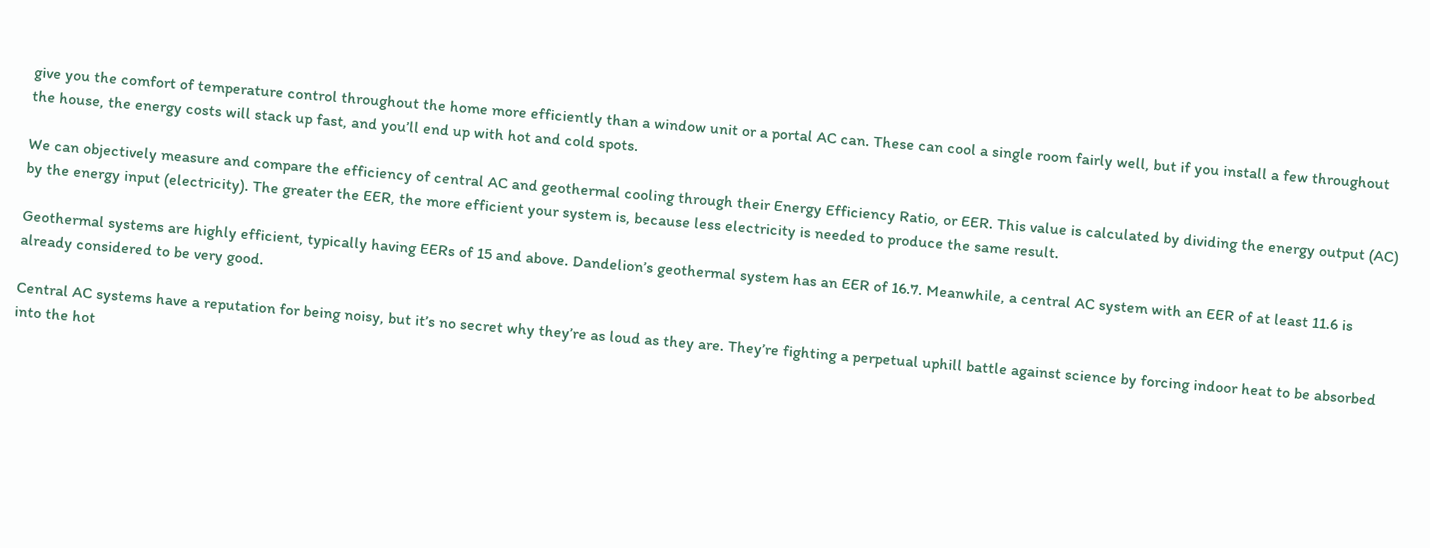give you the comfort of temperature control throughout the home more efficiently than a window unit or a portal AC can. These can cool a single room fairly well, but if you install a few throughout the house, the energy costs will stack up fast, and you’ll end up with hot and cold spots.

We can objectively measure and compare the efficiency of central AC and geothermal cooling through their Energy Efficiency Ratio, or EER. This value is calculated by dividing the energy output (AC) by the energy input (electricity). The greater the EER, the more efficient your system is, because less electricity is needed to produce the same result.

Geothermal systems are highly efficient, typically having EERs of 15 and above. Dandelion’s geothermal system has an EER of 16.7. Meanwhile, a central AC system with an EER of at least 11.6 is already considered to be very good.

Central AC systems have a reputation for being noisy, but it’s no secret why they’re as loud as they are. They’re fighting a perpetual uphill battle against science by forcing indoor heat to be absorbed into the hot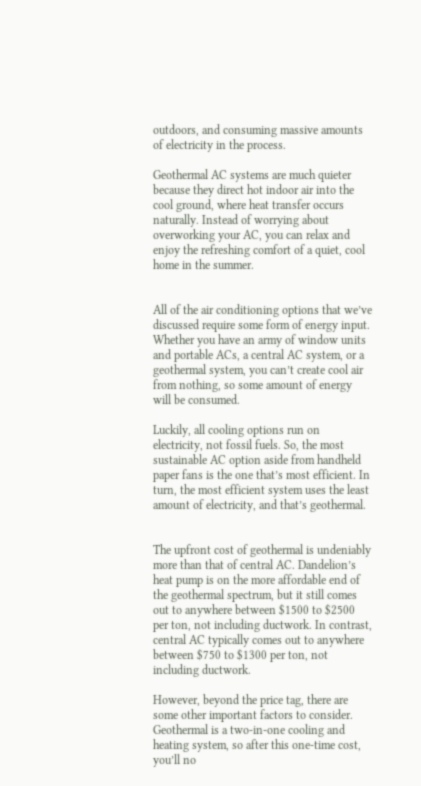outdoors, and consuming massive amounts of electricity in the process.

Geothermal AC systems are much quieter because they direct hot indoor air into the cool ground, where heat transfer occurs naturally. Instead of worrying about overworking your AC, you can relax and enjoy the refreshing comfort of a quiet, cool home in the summer.


All of the air conditioning options that we’ve discussed require some form of energy input. Whether you have an army of window units and portable ACs, a central AC system, or a geothermal system, you can’t create cool air from nothing, so some amount of energy will be consumed.

Luckily, all cooling options run on electricity, not fossil fuels. So, the most sustainable AC option aside from handheld paper fans is the one that’s most efficient. In turn, the most efficient system uses the least amount of electricity, and that’s geothermal.


The upfront cost of geothermal is undeniably more than that of central AC. Dandelion’s heat pump is on the more affordable end of the geothermal spectrum, but it still comes out to anywhere between $1500 to $2500 per ton, not including ductwork. In contrast, central AC typically comes out to anywhere between $750 to $1300 per ton, not including ductwork.

However, beyond the price tag, there are some other important factors to consider. Geothermal is a two-in-one cooling and heating system, so after this one-time cost, you’ll no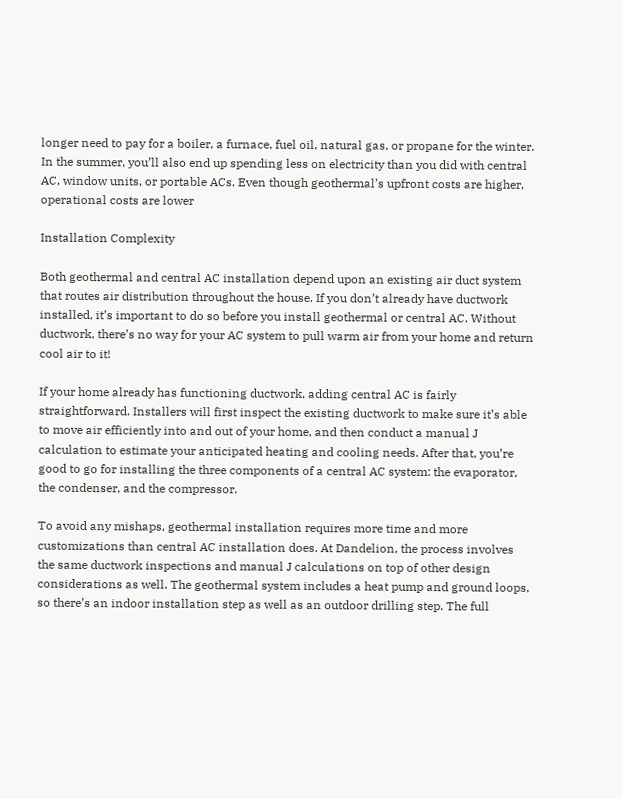longer need to pay for a boiler, a furnace, fuel oil, natural gas, or propane for the winter. In the summer, you’ll also end up spending less on electricity than you did with central AC, window units, or portable ACs. Even though geothermal’s upfront costs are higher, operational costs are lower

Installation Complexity

Both geothermal and central AC installation depend upon an existing air duct system that routes air distribution throughout the house. If you don’t already have ductwork installed, it’s important to do so before you install geothermal or central AC. Without ductwork, there’s no way for your AC system to pull warm air from your home and return cool air to it!

If your home already has functioning ductwork, adding central AC is fairly straightforward. Installers will first inspect the existing ductwork to make sure it’s able to move air efficiently into and out of your home, and then conduct a manual J calculation to estimate your anticipated heating and cooling needs. After that, you’re good to go for installing the three components of a central AC system: the evaporator, the condenser, and the compressor.

To avoid any mishaps, geothermal installation requires more time and more customizations than central AC installation does. At Dandelion, the process involves the same ductwork inspections and manual J calculations on top of other design considerations as well. The geothermal system includes a heat pump and ground loops, so there’s an indoor installation step as well as an outdoor drilling step. The full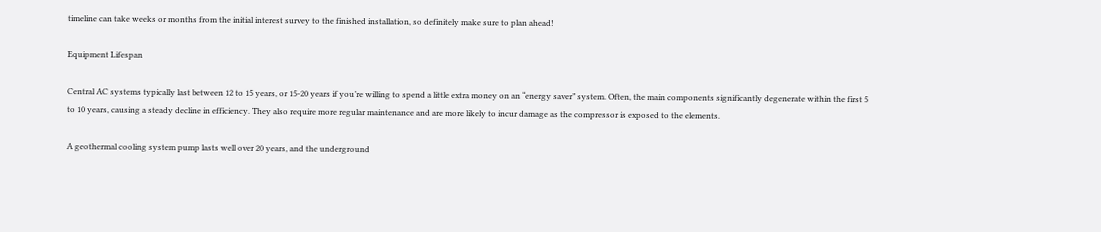timeline can take weeks or months from the initial interest survey to the finished installation, so definitely make sure to plan ahead!

Equipment Lifespan

Central AC systems typically last between 12 to 15 years, or 15-20 years if you’re willing to spend a little extra money on an “energy saver” system. Often, the main components significantly degenerate within the first 5 to 10 years, causing a steady decline in efficiency. They also require more regular maintenance and are more likely to incur damage as the compressor is exposed to the elements.

A geothermal cooling system pump lasts well over 20 years, and the underground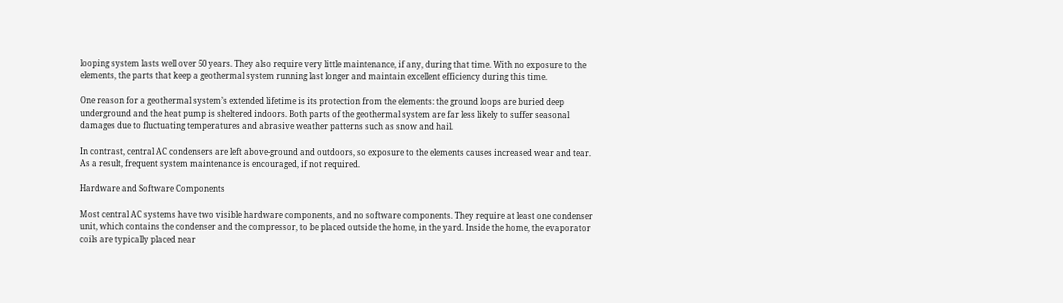looping system lasts well over 50 years. They also require very little maintenance, if any, during that time. With no exposure to the elements, the parts that keep a geothermal system running last longer and maintain excellent efficiency during this time.

One reason for a geothermal system’s extended lifetime is its protection from the elements: the ground loops are buried deep underground and the heat pump is sheltered indoors. Both parts of the geothermal system are far less likely to suffer seasonal damages due to fluctuating temperatures and abrasive weather patterns such as snow and hail.

In contrast, central AC condensers are left above-ground and outdoors, so exposure to the elements causes increased wear and tear. As a result, frequent system maintenance is encouraged, if not required.

Hardware and Software Components

Most central AC systems have two visible hardware components, and no software components. They require at least one condenser unit, which contains the condenser and the compressor, to be placed outside the home, in the yard. Inside the home, the evaporator coils are typically placed near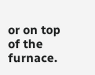or on top of the furnace.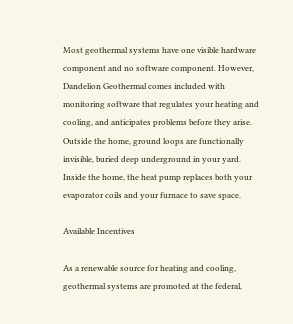Most geothermal systems have one visible hardware component and no software component. However, Dandelion Geothermal comes included with monitoring software that regulates your heating and cooling, and anticipates problems before they arise. Outside the home, ground loops are functionally invisible, buried deep underground in your yard. Inside the home, the heat pump replaces both your evaporator coils and your furnace to save space.

Available Incentives

As a renewable source for heating and cooling, geothermal systems are promoted at the federal,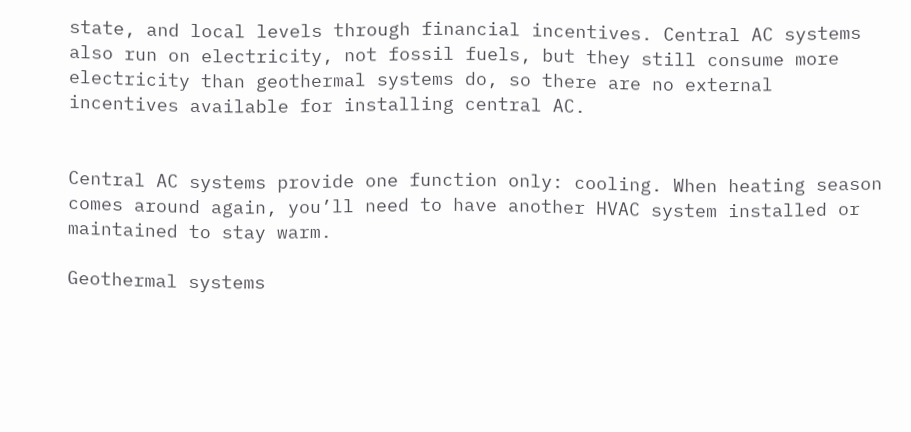state, and local levels through financial incentives. Central AC systems also run on electricity, not fossil fuels, but they still consume more electricity than geothermal systems do, so there are no external incentives available for installing central AC.


Central AC systems provide one function only: cooling. When heating season comes around again, you’ll need to have another HVAC system installed or maintained to stay warm.

Geothermal systems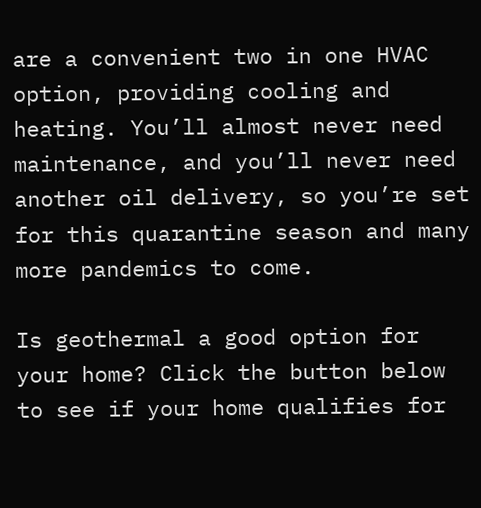are a convenient two in one HVAC option, providing cooling and heating. You’ll almost never need maintenance, and you’ll never need another oil delivery, so you’re set for this quarantine season and many more pandemics to come.

Is geothermal a good option for your home? Click the button below to see if your home qualifies for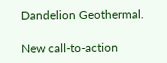Dandelion Geothermal.

New call-to-action